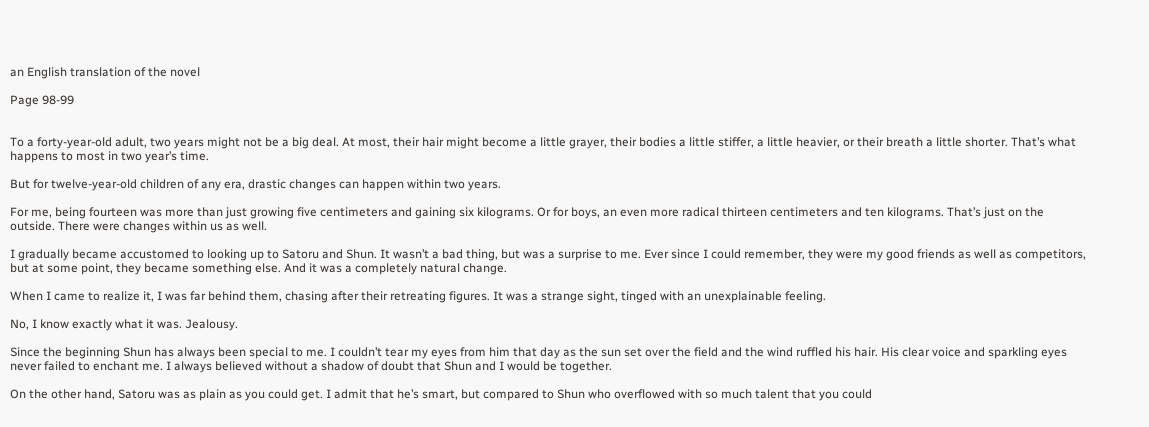an English translation of the novel

Page 98-99


To a forty-year-old adult, two years might not be a big deal. At most, their hair might become a little grayer, their bodies a little stiffer, a little heavier, or their breath a little shorter. That’s what happens to most in two year’s time.

But for twelve-year-old children of any era, drastic changes can happen within two years.

For me, being fourteen was more than just growing five centimeters and gaining six kilograms. Or for boys, an even more radical thirteen centimeters and ten kilograms. That’s just on the outside. There were changes within us as well.

I gradually became accustomed to looking up to Satoru and Shun. It wasn’t a bad thing, but was a surprise to me. Ever since I could remember, they were my good friends as well as competitors, but at some point, they became something else. And it was a completely natural change.

When I came to realize it, I was far behind them, chasing after their retreating figures. It was a strange sight, tinged with an unexplainable feeling.

No, I know exactly what it was. Jealousy.

Since the beginning Shun has always been special to me. I couldn’t tear my eyes from him that day as the sun set over the field and the wind ruffled his hair. His clear voice and sparkling eyes never failed to enchant me. I always believed without a shadow of doubt that Shun and I would be together.

On the other hand, Satoru was as plain as you could get. I admit that he’s smart, but compared to Shun who overflowed with so much talent that you could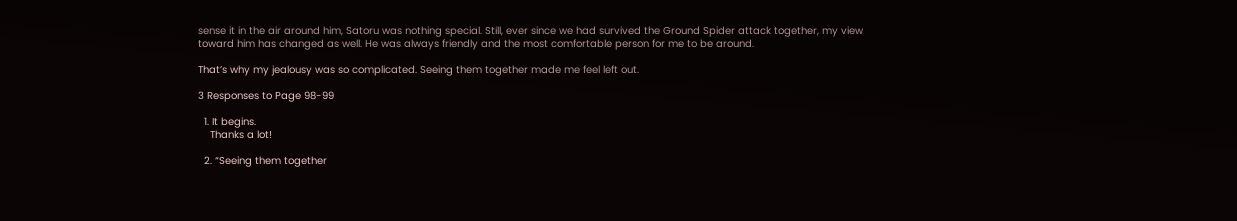sense it in the air around him, Satoru was nothing special. Still, ever since we had survived the Ground Spider attack together, my view toward him has changed as well. He was always friendly and the most comfortable person for me to be around.

That’s why my jealousy was so complicated. Seeing them together made me feel left out.

3 Responses to Page 98-99

  1. It begins.
    Thanks a lot!

  2. “Seeing them together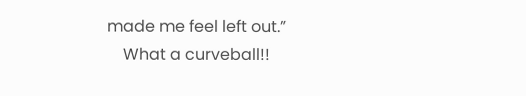made me feel left out.”
    What a curveball!!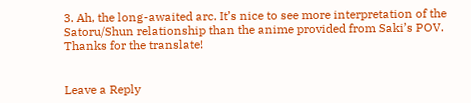3. Ah, the long-awaited arc. It’s nice to see more interpretation of the Satoru/Shun relationship than the anime provided from Saki’s POV. Thanks for the translate!


Leave a Reply